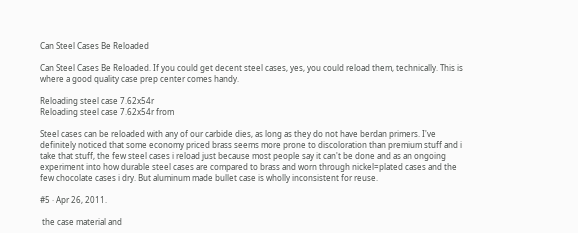Can Steel Cases Be Reloaded

Can Steel Cases Be Reloaded. If you could get decent steel cases, yes, you could reload them, technically. This is where a good quality case prep center comes handy.

Reloading steel case 7.62x54r
Reloading steel case 7.62x54r from

Steel cases can be reloaded with any of our carbide dies, as long as they do not have berdan primers. I've definitely noticed that some economy priced brass seems more prone to discoloration than premium stuff and i take that stuff, the few steel cases i reload just because most people say it can't be done and as an ongoing experiment into how durable steel cases are compared to brass and worn through nickel=plated cases and the few chocolate cases i dry. But aluminum made bullet case is wholly inconsistent for reuse.

#5 · Apr 26, 2011.

 the case material and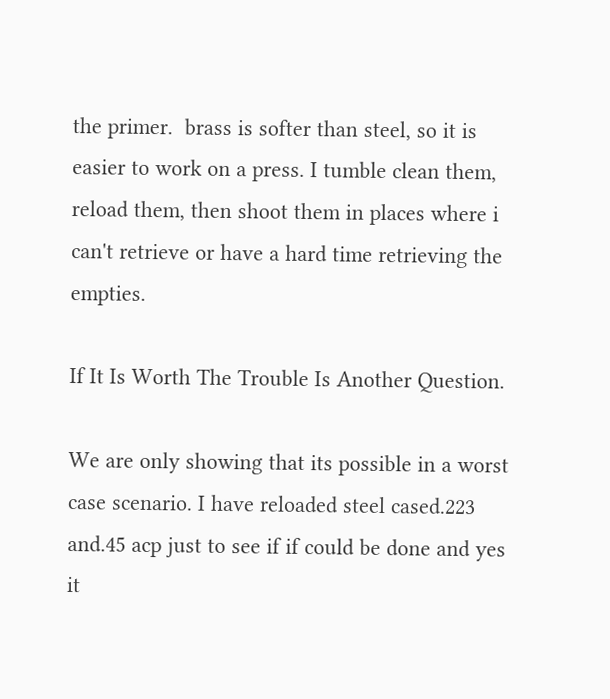the primer.  brass is softer than steel, so it is easier to work on a press. I tumble clean them, reload them, then shoot them in places where i can't retrieve or have a hard time retrieving the empties.

If It Is Worth The Trouble Is Another Question.

We are only showing that its possible in a worst case scenario. I have reloaded steel cased.223 and.45 acp just to see if if could be done and yes it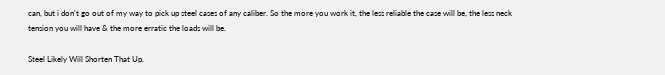can, but i don't go out of my way to pick up steel cases of any caliber. So the more you work it, the less reliable the case will be, the less neck tension you will have & the more erratic the loads will be.

Steel Likely Will Shorten That Up.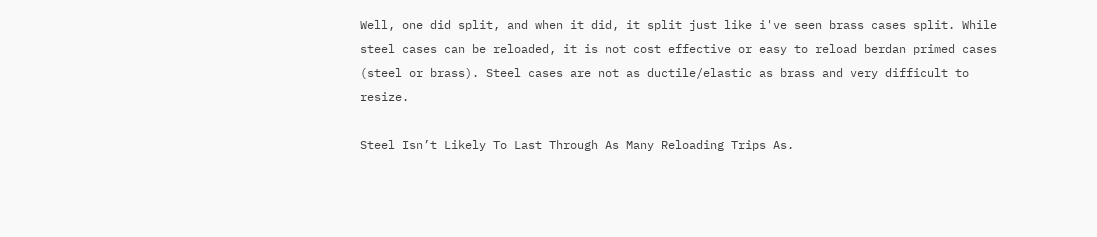Well, one did split, and when it did, it split just like i've seen brass cases split. While steel cases can be reloaded, it is not cost effective or easy to reload berdan primed cases (steel or brass). Steel cases are not as ductile/elastic as brass and very difficult to resize.

Steel Isn’t Likely To Last Through As Many Reloading Trips As.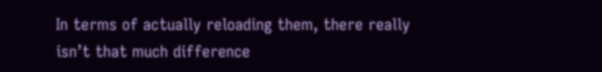In terms of actually reloading them, there really isn’t that much difference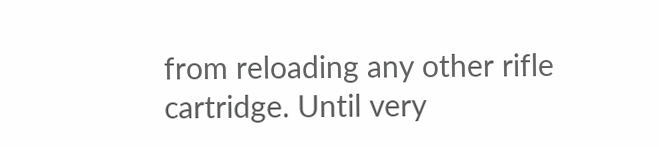from reloading any other rifle cartridge. Until very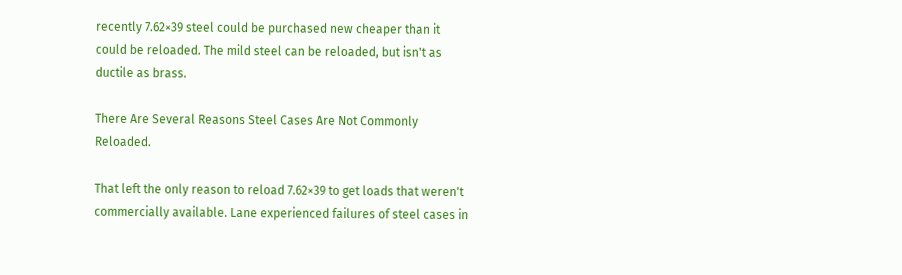recently 7.62×39 steel could be purchased new cheaper than it could be reloaded. The mild steel can be reloaded, but isn't as ductile as brass.

There Are Several Reasons Steel Cases Are Not Commonly Reloaded.

That left the only reason to reload 7.62×39 to get loads that weren't commercially available. Lane experienced failures of steel cases in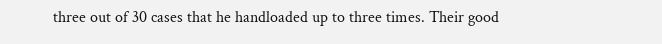three out of 30 cases that he handloaded up to three times. Their good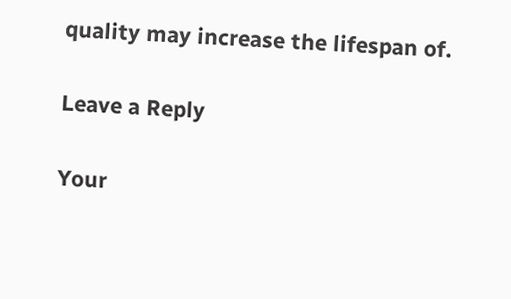quality may increase the lifespan of.

Leave a Reply

Your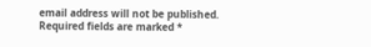email address will not be published. Required fields are marked *